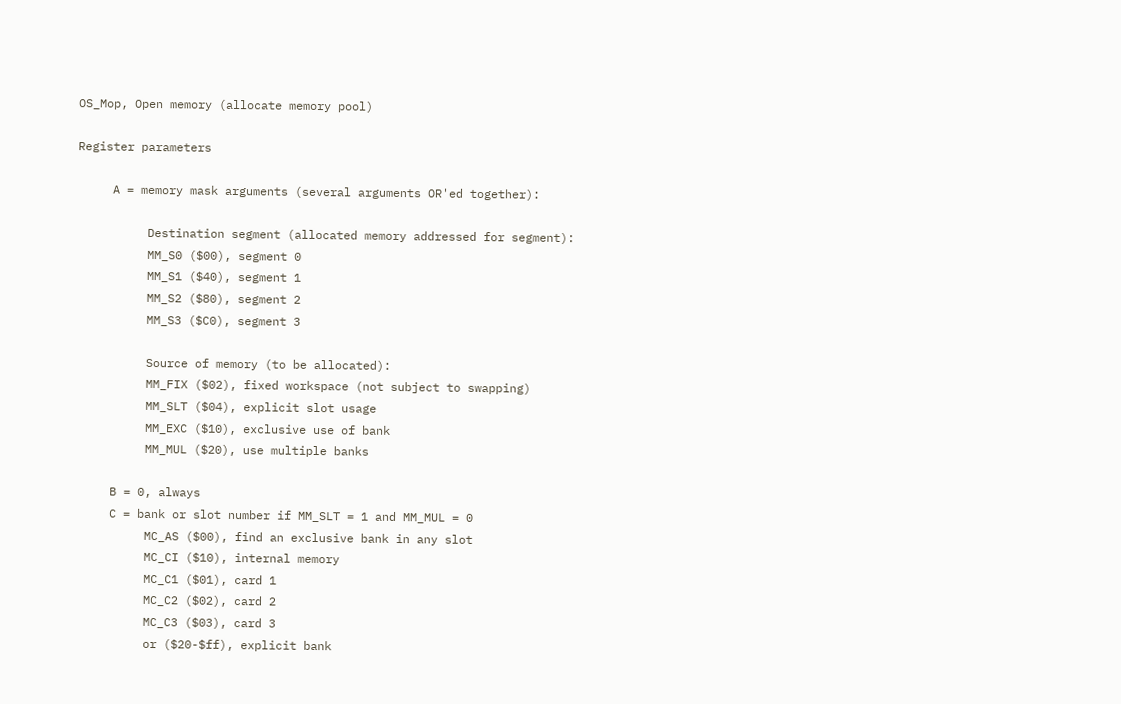OS_Mop, Open memory (allocate memory pool)

Register parameters

     A = memory mask arguments (several arguments OR'ed together):

          Destination segment (allocated memory addressed for segment):
          MM_S0 ($00), segment 0
          MM_S1 ($40), segment 1
          MM_S2 ($80), segment 2
          MM_S3 ($C0), segment 3

          Source of memory (to be allocated):
          MM_FIX ($02), fixed workspace (not subject to swapping)
          MM_SLT ($04), explicit slot usage
          MM_EXC ($10), exclusive use of bank
          MM_MUL ($20), use multiple banks

     B = 0, always
     C = bank or slot number if MM_SLT = 1 and MM_MUL = 0
          MC_AS ($00), find an exclusive bank in any slot
          MC_CI ($10), internal memory
          MC_C1 ($01), card 1
          MC_C2 ($02), card 2
          MC_C3 ($03), card 3
          or ($20-$ff), explicit bank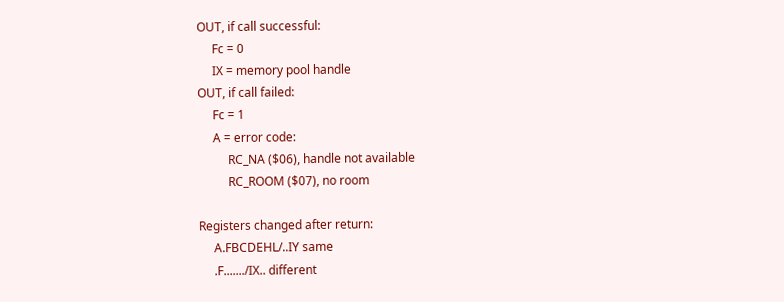OUT, if call successful:
     Fc = 0
     IX = memory pool handle
OUT, if call failed:
     Fc = 1
     A = error code:
          RC_NA ($06), handle not available
          RC_ROOM ($07), no room

Registers changed after return:
     A.FBCDEHL/..IY same
     .F......./IX.. different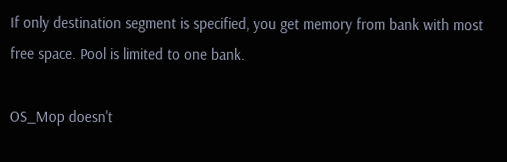If only destination segment is specified, you get memory from bank with most free space. Pool is limited to one bank.

OS_Mop doesn't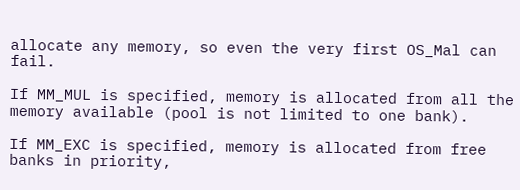allocate any memory, so even the very first OS_Mal can fail.

If MM_MUL is specified, memory is allocated from all the memory available (pool is not limited to one bank).

If MM_EXC is specified, memory is allocated from free banks in priority,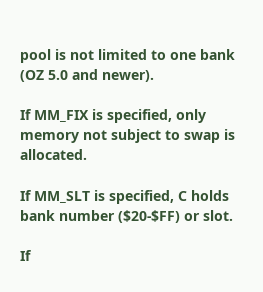pool is not limited to one bank (OZ 5.0 and newer).

If MM_FIX is specified, only memory not subject to swap is allocated.

If MM_SLT is specified, C holds bank number ($20-$FF) or slot.

If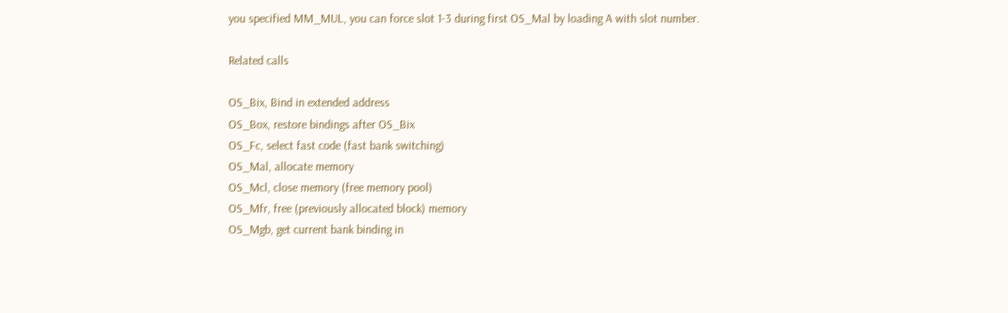you specified MM_MUL, you can force slot 1-3 during first OS_Mal by loading A with slot number.

Related calls

OS_Bix, Bind in extended address
OS_Box, restore bindings after OS_Bix
OS_Fc, select fast code (fast bank switching)
OS_Mal, allocate memory
OS_Mcl, close memory (free memory pool)
OS_Mfr, free (previously allocated block) memory
OS_Mgb, get current bank binding in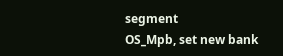segment
OS_Mpb, set new bank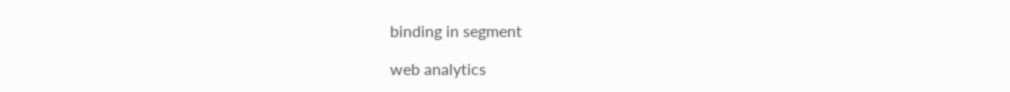binding in segment

web analytics